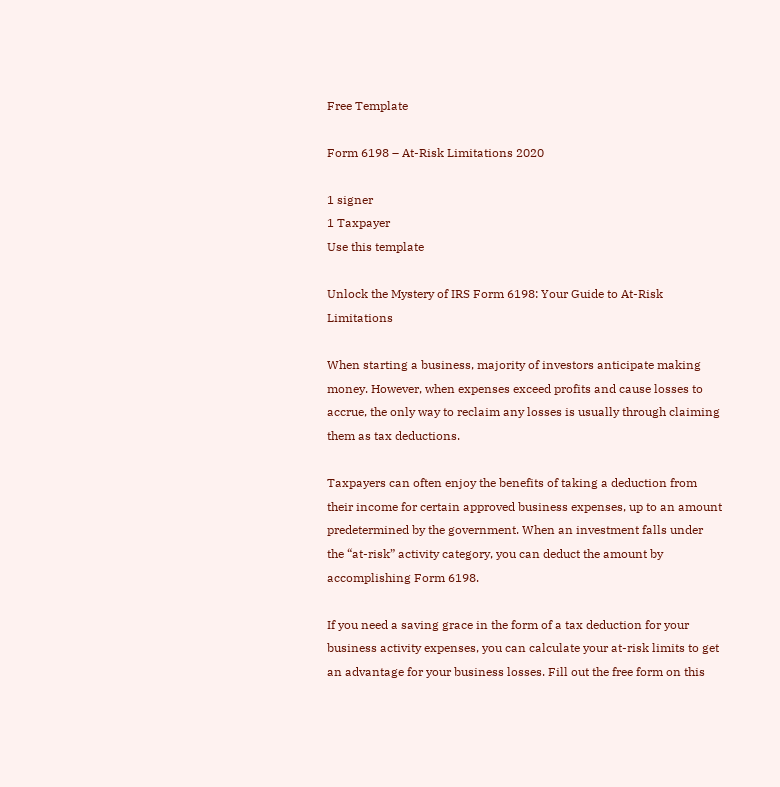Free Template

Form 6198 – At-Risk Limitations 2020

1 signer
1 Taxpayer
Use this template

Unlock the Mystery of IRS Form 6198: Your Guide to At-Risk Limitations

When starting a business, majority of investors anticipate making money. However, when expenses exceed profits and cause losses to accrue, the only way to reclaim any losses is usually through claiming them as tax deductions.

Taxpayers can often enjoy the benefits of taking a deduction from their income for certain approved business expenses, up to an amount predetermined by the government. When an investment falls under the “at-risk” activity category, you can deduct the amount by accomplishing Form 6198.

If you need a saving grace in the form of a tax deduction for your business activity expenses, you can calculate your at-risk limits to get an advantage for your business losses. Fill out the free form on this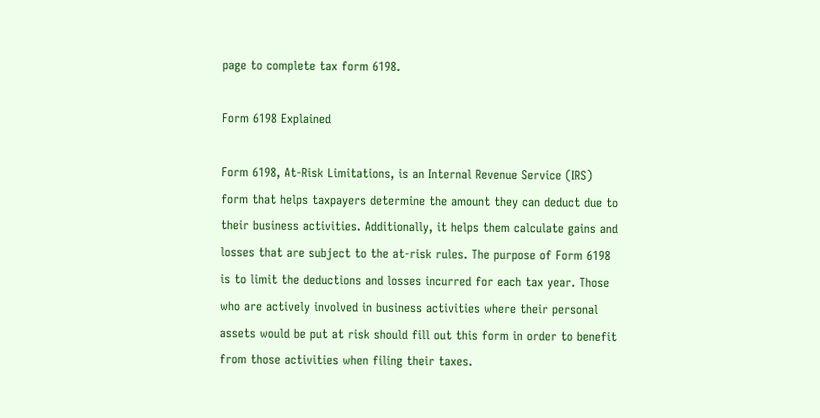page to complete tax form 6198.

Form 6198 Explained

Form 6198, At-Risk Limitations, is an Internal Revenue Service (IRS) form that helps taxpayers determine the amount they can deduct due to their business activities. Additionally, it helps them calculate gains and losses that are subject to the at-risk rules. The purpose of Form 6198 is to limit the deductions and losses incurred for each tax year. Those who are actively involved in business activities where their personal assets would be put at risk should fill out this form in order to benefit from those activities when filing their taxes.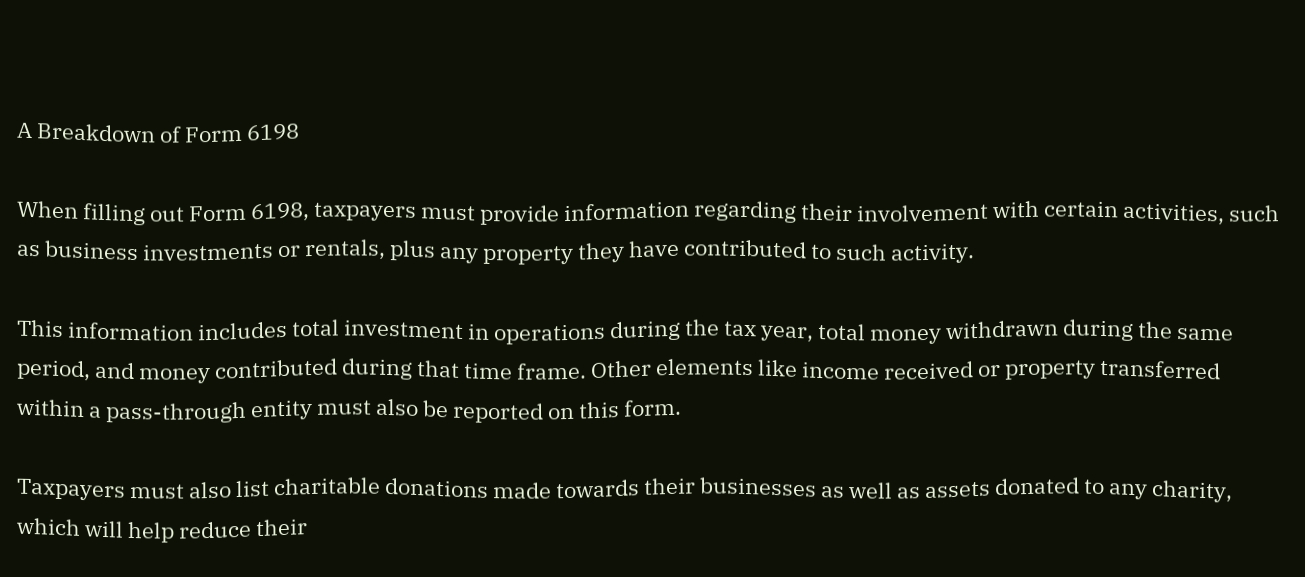A Breakdown of Form 6198

When filling out Form 6198, taxpayers must provide information regarding their involvement with certain activities, such as business investments or rentals, plus any property they have contributed to such activity.

This information includes total investment in operations during the tax year, total money withdrawn during the same period, and money contributed during that time frame. Other elements like income received or property transferred within a pass-through entity must also be reported on this form.

Taxpayers must also list charitable donations made towards their businesses as well as assets donated to any charity, which will help reduce their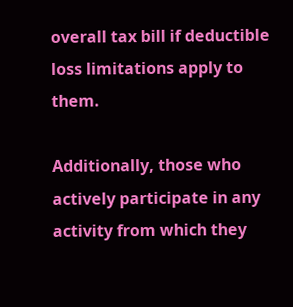overall tax bill if deductible loss limitations apply to them.

Additionally, those who actively participate in any activity from which they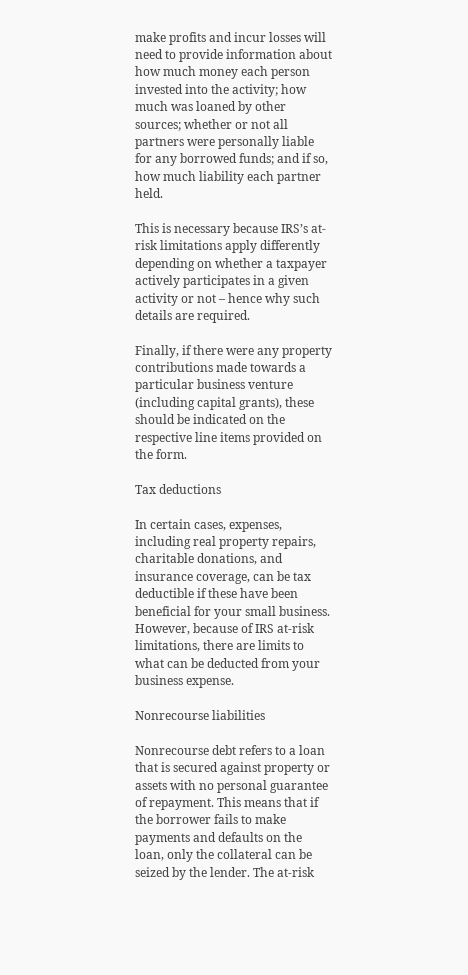make profits and incur losses will need to provide information about how much money each person invested into the activity; how much was loaned by other sources; whether or not all partners were personally liable for any borrowed funds; and if so, how much liability each partner held.

This is necessary because IRS’s at-risk limitations apply differently depending on whether a taxpayer actively participates in a given activity or not – hence why such details are required.

Finally, if there were any property contributions made towards a particular business venture (including capital grants), these should be indicated on the respective line items provided on the form.

Tax deductions

In certain cases, expenses, including real property repairs, charitable donations, and insurance coverage, can be tax deductible if these have been beneficial for your small business. However, because of IRS at-risk limitations, there are limits to what can be deducted from your business expense.

Nonrecourse liabilities

Nonrecourse debt refers to a loan that is secured against property or assets with no personal guarantee of repayment. This means that if the borrower fails to make payments and defaults on the loan, only the collateral can be seized by the lender. The at-risk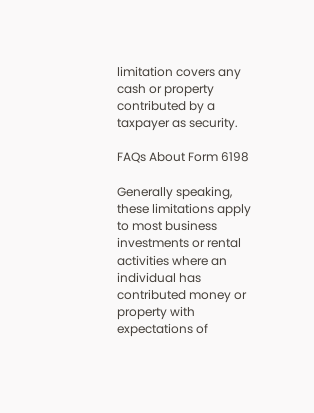limitation covers any cash or property contributed by a taxpayer as security.

FAQs About Form 6198

Generally speaking, these limitations apply to most business investments or rental activities where an individual has contributed money or property with expectations of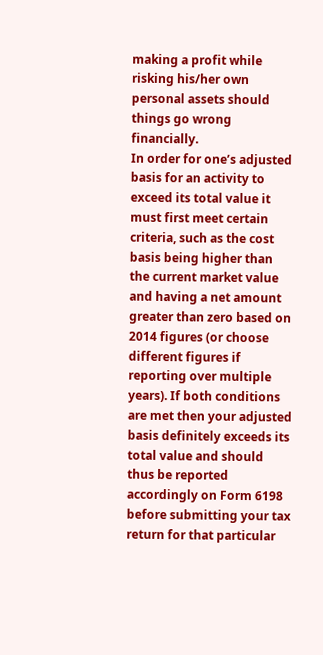making a profit while risking his/her own personal assets should things go wrong financially.
In order for one’s adjusted basis for an activity to exceed its total value it must first meet certain criteria, such as the cost basis being higher than the current market value and having a net amount greater than zero based on 2014 figures (or choose different figures if reporting over multiple years). If both conditions are met then your adjusted basis definitely exceeds its total value and should thus be reported accordingly on Form 6198 before submitting your tax return for that particular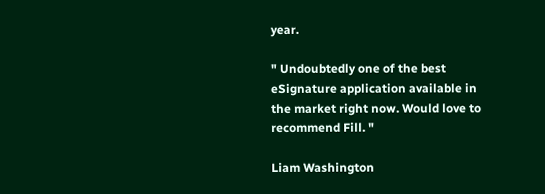year.

" Undoubtedly one of the best eSignature application available in the market right now. Would love to recommend Fill. "

Liam Washington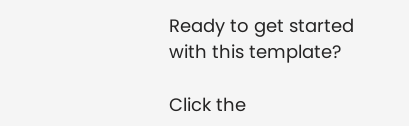Ready to get started
with this template?

Click the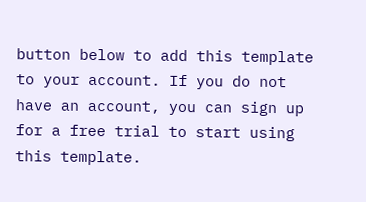button below to add this template to your account. If you do not have an account, you can sign up for a free trial to start using this template.